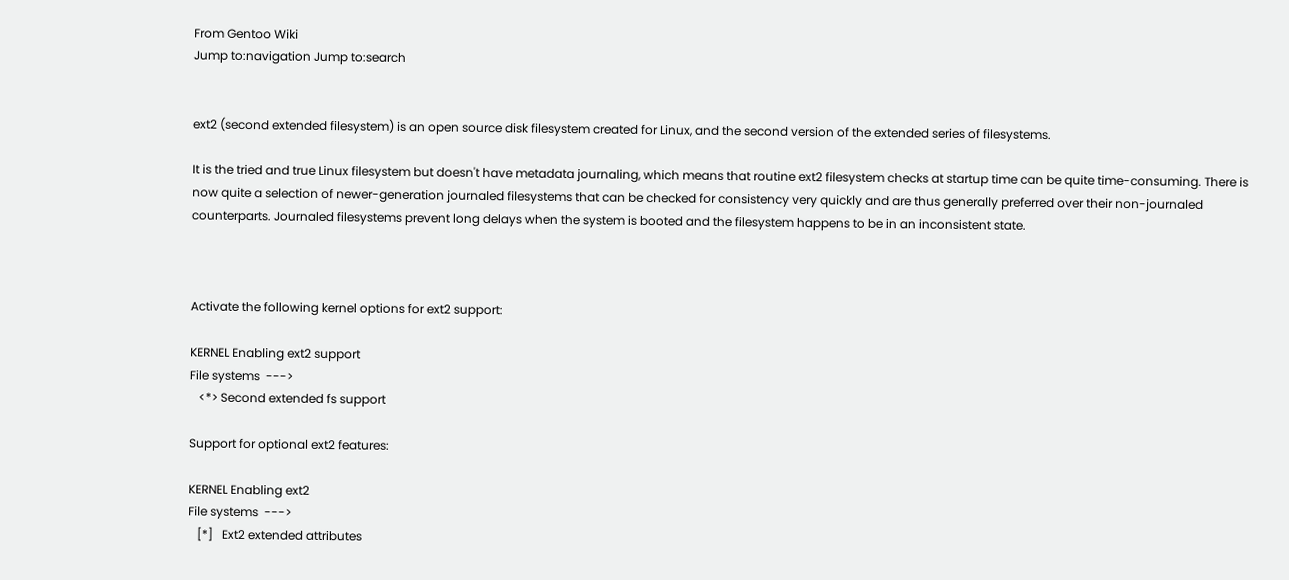From Gentoo Wiki
Jump to:navigation Jump to:search


ext2 (second extended filesystem) is an open source disk filesystem created for Linux, and the second version of the extended series of filesystems.

It is the tried and true Linux filesystem but doesn't have metadata journaling, which means that routine ext2 filesystem checks at startup time can be quite time-consuming. There is now quite a selection of newer-generation journaled filesystems that can be checked for consistency very quickly and are thus generally preferred over their non-journaled counterparts. Journaled filesystems prevent long delays when the system is booted and the filesystem happens to be in an inconsistent state.



Activate the following kernel options for ext2 support:

KERNEL Enabling ext2 support
File systems  --->
   <*> Second extended fs support

Support for optional ext2 features:

KERNEL Enabling ext2
File systems  --->
   [*]   Ext2 extended attributes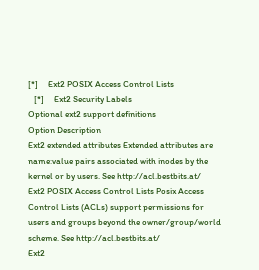[*]     Ext2 POSIX Access Control Lists
   [*]     Ext2 Security Labels
Optional ext2 support definitions
Option Description
Ext2 extended attributes Extended attributes are name:value pairs associated with inodes by the kernel or by users. See http://acl.bestbits.at/
Ext2 POSIX Access Control Lists Posix Access Control Lists (ACLs) support permissions for users and groups beyond the owner/group/world scheme. See http://acl.bestbits.at/
Ext2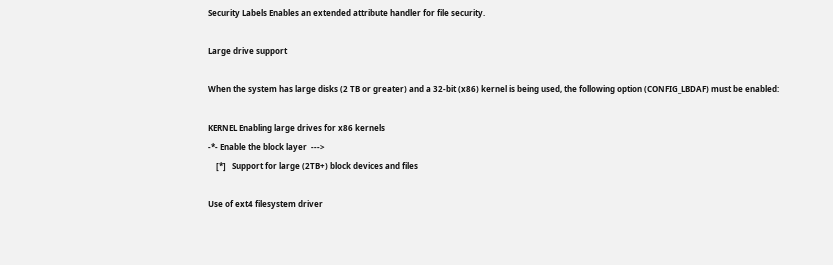Security Labels Enables an extended attribute handler for file security.

Large drive support

When the system has large disks (2 TB or greater) and a 32-bit (x86) kernel is being used, the following option (CONFIG_LBDAF) must be enabled:

KERNEL Enabling large drives for x86 kernels
-*- Enable the block layer  --->
    [*]   Support for large (2TB+) block devices and files

Use of ext4 filesystem driver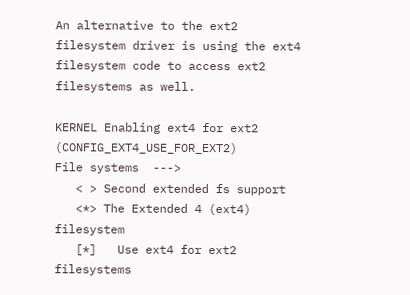An alternative to the ext2 filesystem driver is using the ext4 filesystem code to access ext2 filesystems as well.

KERNEL Enabling ext4 for ext2 (CONFIG_EXT4_USE_FOR_EXT2)
File systems  --->
   < > Second extended fs support
   <*> The Extended 4 (ext4) filesystem
   [*]   Use ext4 for ext2 filesystems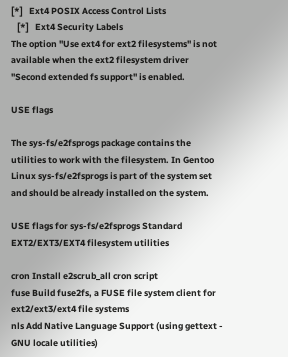[*]   Ext4 POSIX Access Control Lists
   [*]   Ext4 Security Labels
The option "Use ext4 for ext2 filesystems" is not available when the ext2 filesystem driver "Second extended fs support" is enabled.

USE flags

The sys-fs/e2fsprogs package contains the utilities to work with the filesystem. In Gentoo Linux sys-fs/e2fsprogs is part of the system set and should be already installed on the system.

USE flags for sys-fs/e2fsprogs Standard EXT2/EXT3/EXT4 filesystem utilities

cron Install e2scrub_all cron script
fuse Build fuse2fs, a FUSE file system client for ext2/ext3/ext4 file systems
nls Add Native Language Support (using gettext - GNU locale utilities)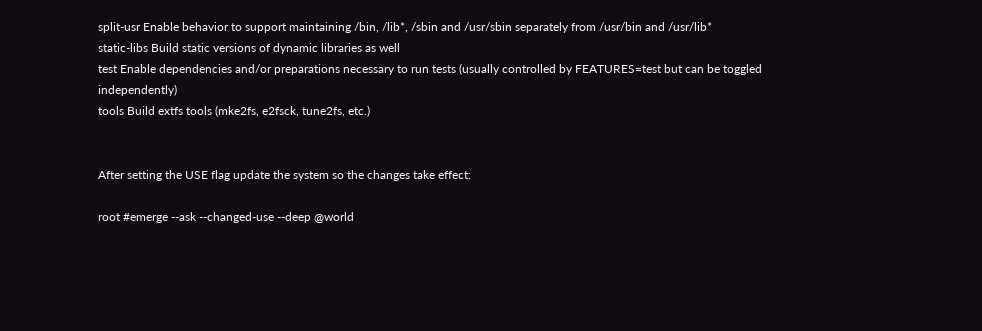split-usr Enable behavior to support maintaining /bin, /lib*, /sbin and /usr/sbin separately from /usr/bin and /usr/lib*
static-libs Build static versions of dynamic libraries as well
test Enable dependencies and/or preparations necessary to run tests (usually controlled by FEATURES=test but can be toggled independently)
tools Build extfs tools (mke2fs, e2fsck, tune2fs, etc.)


After setting the USE flag update the system so the changes take effect:

root #emerge --ask --changed-use --deep @world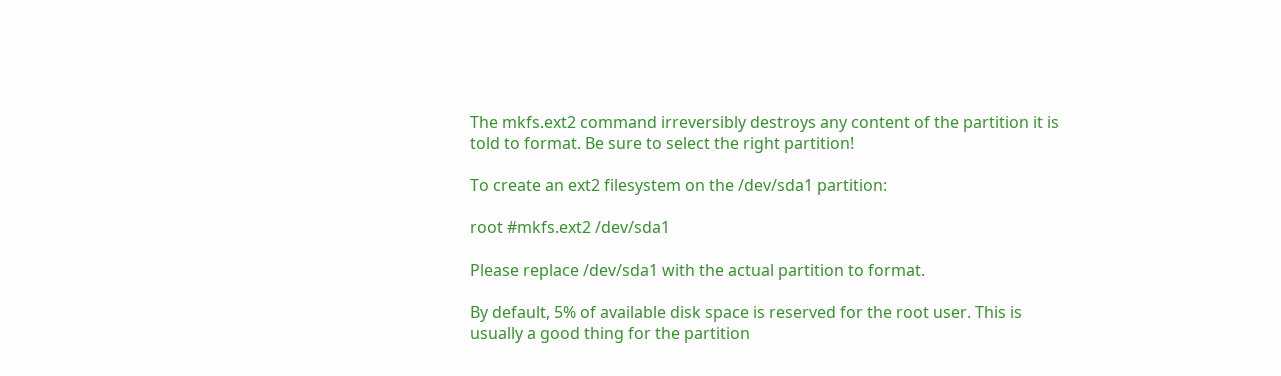The mkfs.ext2 command irreversibly destroys any content of the partition it is told to format. Be sure to select the right partition!

To create an ext2 filesystem on the /dev/sda1 partition:

root #mkfs.ext2 /dev/sda1

Please replace /dev/sda1 with the actual partition to format.

By default, 5% of available disk space is reserved for the root user. This is usually a good thing for the partition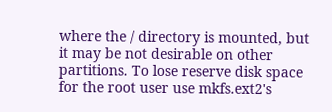where the / directory is mounted, but it may be not desirable on other partitions. To lose reserve disk space for the root user use mkfs.ext2's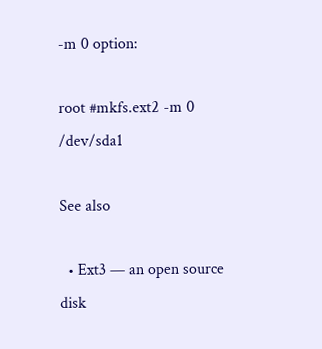-m 0 option:

root #mkfs.ext2 -m 0 /dev/sda1

See also

  • Ext3 — an open source disk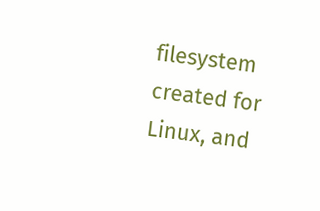filesystem created for Linux, and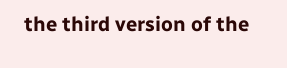the third version of the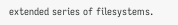extended series of filesystems.